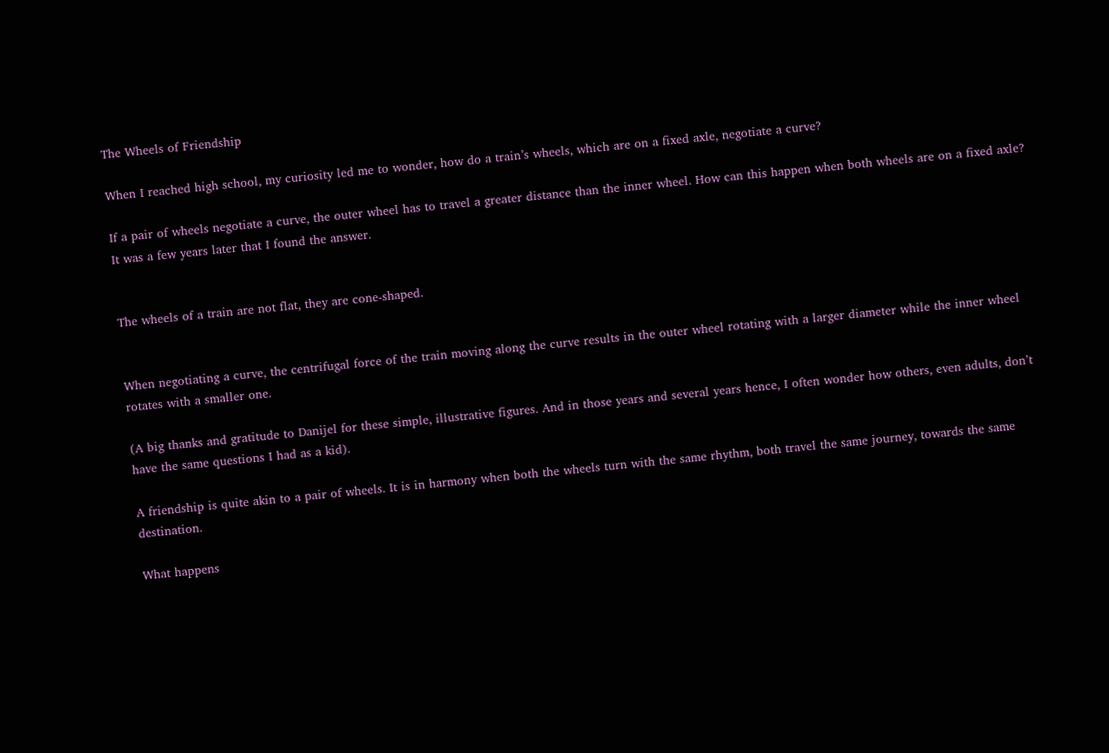The Wheels of Friendship

When I reached high school, my curiosity led me to wonder, how do a train’s wheels, which are on a fixed axle, negotiate a curve?

If a pair of wheels negotiate a curve, the outer wheel has to travel a greater distance than the inner wheel. How can this happen when both wheels are on a fixed axle? It was a few years later that I found the answer.


The wheels of a train are not flat, they are cone-shaped.


When negotiating a curve, the centrifugal force of the train moving along the curve results in the outer wheel rotating with a larger diameter while the inner wheel rotates with a smaller one.

(A big thanks and gratitude to Danijel for these simple, illustrative figures. And in those years and several years hence, I often wonder how others, even adults, don’t have the same questions I had as a kid).

A friendship is quite akin to a pair of wheels. It is in harmony when both the wheels turn with the same rhythm, both travel the same journey, towards the same destination.

What happens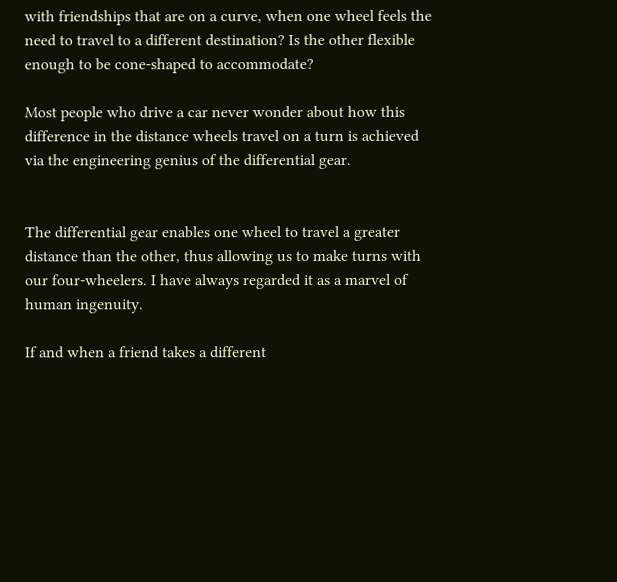with friendships that are on a curve, when one wheel feels the need to travel to a different destination? Is the other flexible enough to be cone-shaped to accommodate?

Most people who drive a car never wonder about how this difference in the distance wheels travel on a turn is achieved via the engineering genius of the differential gear.


The differential gear enables one wheel to travel a greater distance than the other, thus allowing us to make turns with our four-wheelers. I have always regarded it as a marvel of human ingenuity.

If and when a friend takes a different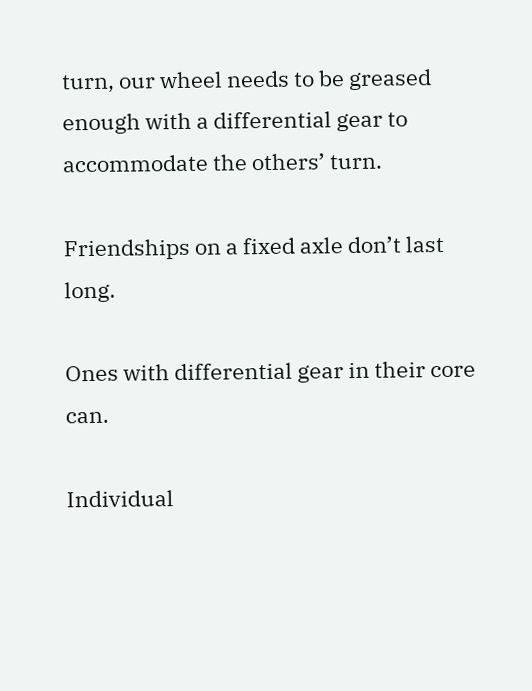turn, our wheel needs to be greased enough with a differential gear to accommodate the others’ turn.

Friendships on a fixed axle don’t last long.

Ones with differential gear in their core can.

Individual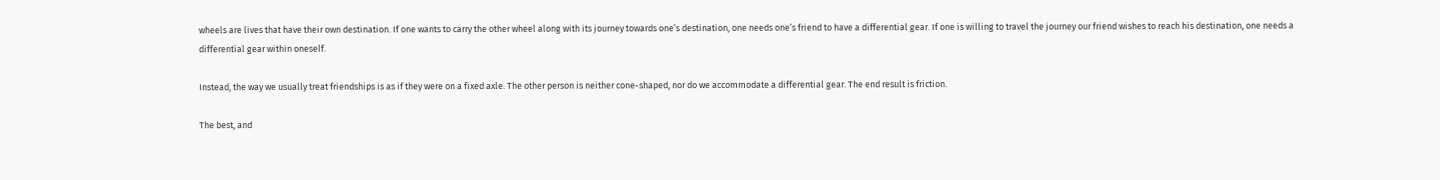wheels are lives that have their own destination. If one wants to carry the other wheel along with its journey towards one’s destination, one needs one’s friend to have a differential gear. If one is willing to travel the journey our friend wishes to reach his destination, one needs a differential gear within oneself.

Instead, the way we usually treat friendships is as if they were on a fixed axle. The other person is neither cone-shaped, nor do we accommodate a differential gear. The end result is friction.

The best, and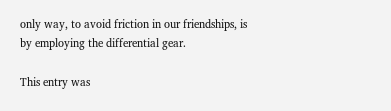only way, to avoid friction in our friendships, is by employing the differential gear.

This entry was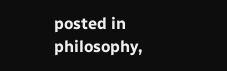posted in philosophy,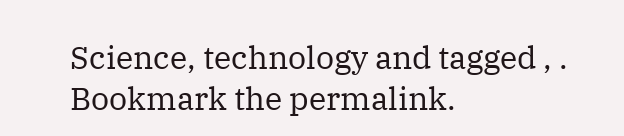Science, technology and tagged , . Bookmark the permalink.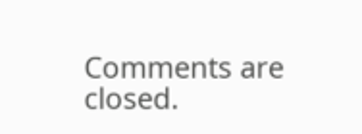Comments are closed.